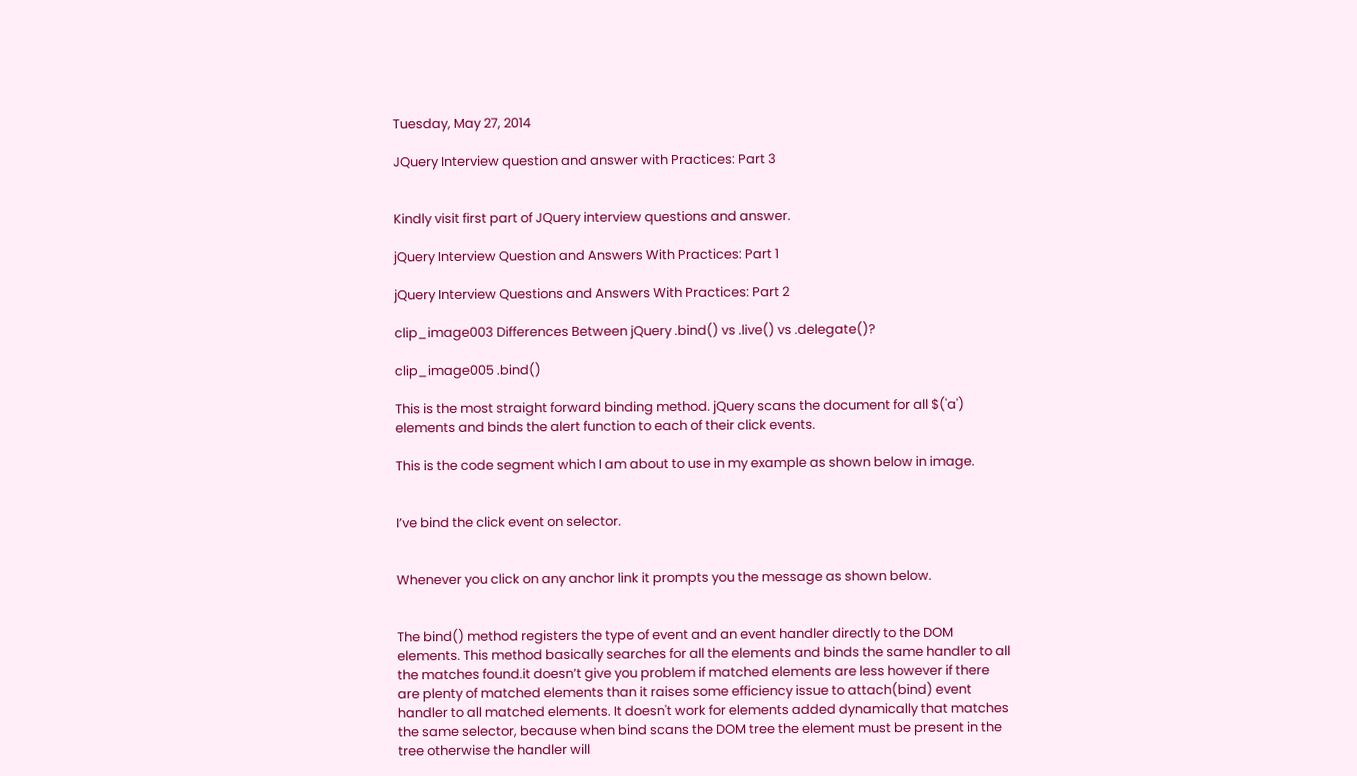Tuesday, May 27, 2014

JQuery Interview question and answer with Practices: Part 3


Kindly visit first part of JQuery interview questions and answer.

jQuery Interview Question and Answers With Practices: Part 1

jQuery Interview Questions and Answers With Practices: Part 2

clip_image003 Differences Between jQuery .bind() vs .live() vs .delegate()?

clip_image005 .bind()

This is the most straight forward binding method. jQuery scans the document for all $('a') elements and binds the alert function to each of their click events.

This is the code segment which I am about to use in my example as shown below in image.


I’ve bind the click event on selector.


Whenever you click on any anchor link it prompts you the message as shown below.


The bind() method registers the type of event and an event handler directly to the DOM elements. This method basically searches for all the elements and binds the same handler to all the matches found.it doesn’t give you problem if matched elements are less however if there are plenty of matched elements than it raises some efficiency issue to attach(bind) event handler to all matched elements. It doesn't work for elements added dynamically that matches the same selector, because when bind scans the DOM tree the element must be present in the tree otherwise the handler will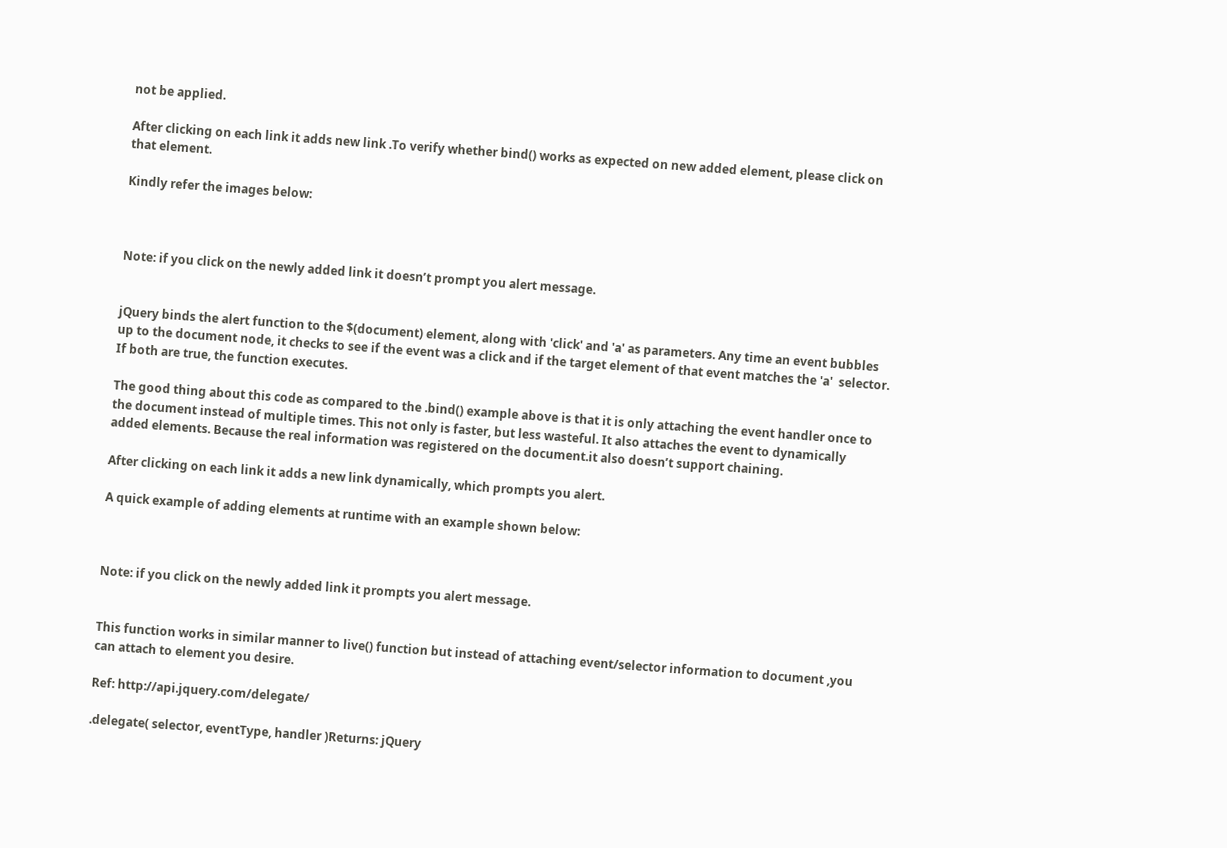not be applied.

After clicking on each link it adds new link .To verify whether bind() works as expected on new added element, please click on that element.

Kindly refer the images below:



Note: if you click on the newly added link it doesn’t prompt you alert message.


jQuery binds the alert function to the $(document) element, along with 'click' and 'a' as parameters. Any time an event bubbles up to the document node, it checks to see if the event was a click and if the target element of that event matches the 'a'  selector. If both are true, the function executes.

The good thing about this code as compared to the .bind() example above is that it is only attaching the event handler once to the document instead of multiple times. This not only is faster, but less wasteful. It also attaches the event to dynamically added elements. Because the real information was registered on the document.it also doesn’t support chaining.

After clicking on each link it adds a new link dynamically, which prompts you alert.

A quick example of adding elements at runtime with an example shown below:



Note: if you click on the newly added link it prompts you alert message.


This function works in similar manner to live() function but instead of attaching event/selector information to document ,you can attach to element you desire.

Ref: http://api.jquery.com/delegate/

.delegate( selector, eventType, handler )Returns: jQuery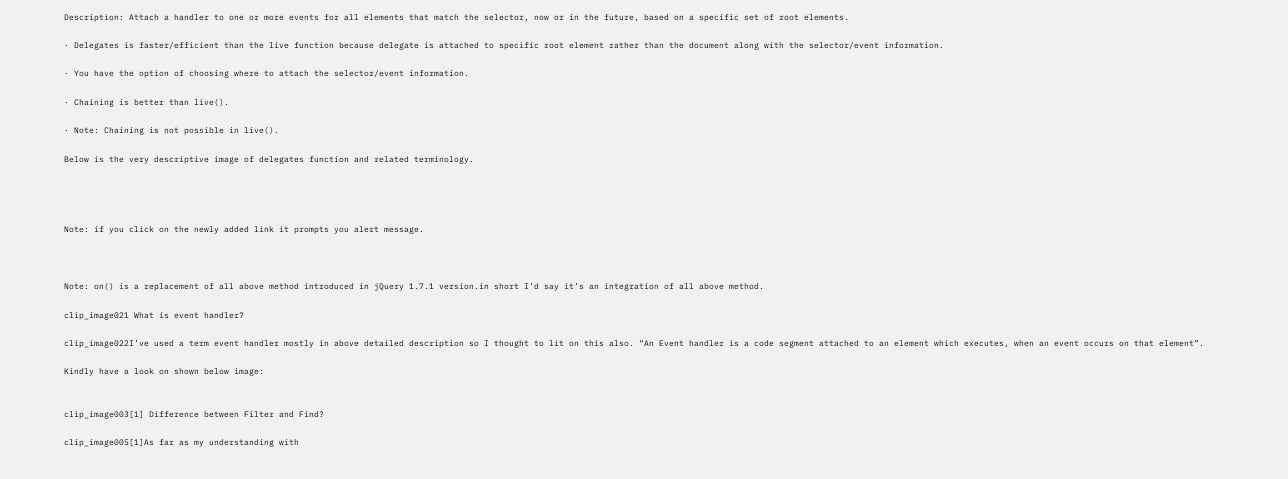Description: Attach a handler to one or more events for all elements that match the selector, now or in the future, based on a specific set of root elements.

· Delegates is faster/efficient than the live function because delegate is attached to specific root element rather than the document along with the selector/event information.

· You have the option of choosing where to attach the selector/event information.

· Chaining is better than live().

· Note: Chaining is not possible in live().

Below is the very descriptive image of delegates function and related terminology.




Note: if you click on the newly added link it prompts you alert message.



Note: on() is a replacement of all above method introduced in jQuery 1.7.1 version.in short I’d say it’s an integration of all above method.

clip_image021 What is event handler?

clip_image022I’ve used a term event handler mostly in above detailed description so I thought to lit on this also. “An Event handler is a code segment attached to an element which executes, when an event occurs on that element”.

Kindly have a look on shown below image:


clip_image003[1] Difference between Filter and Find?

clip_image005[1]As far as my understanding with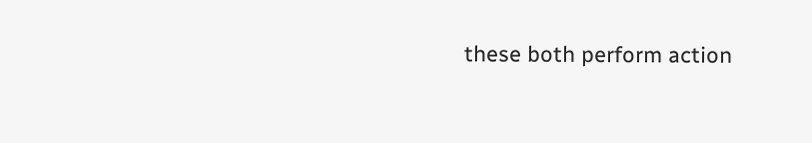these both perform action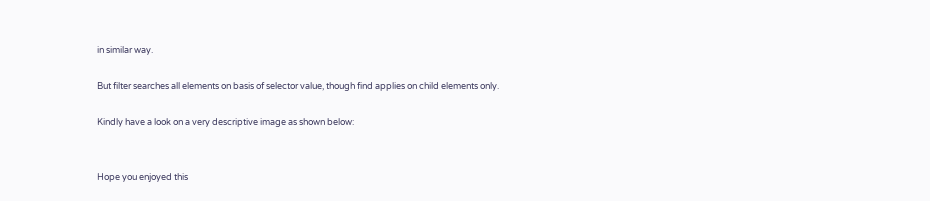in similar way.

But filter searches all elements on basis of selector value, though find applies on child elements only.

Kindly have a look on a very descriptive image as shown below:


Hope you enjoyed this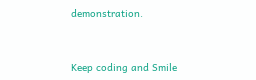demonstration.


Keep coding and Smile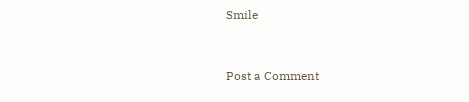Smile


Post a Comment